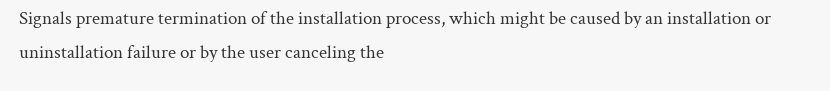Signals premature termination of the installation process, which might be caused by an installation or uninstallation failure or by the user canceling the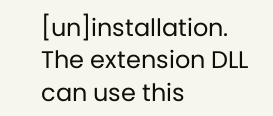[un]installation. The extension DLL can use this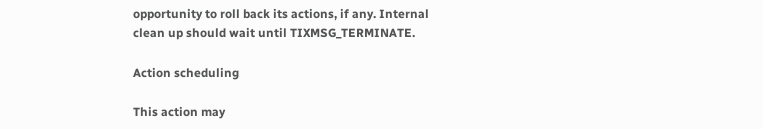opportunity to roll back its actions, if any. Internal clean up should wait until TIXMSG_TERMINATE.

Action scheduling

This action may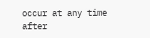occur at any time after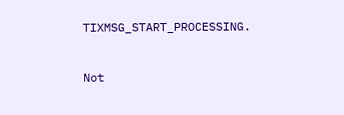TIXMSG_START_PROCESSING.


Not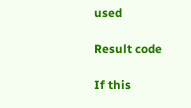used

Result code

If this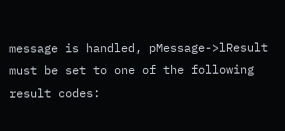message is handled, pMessage->lResult must be set to one of the following result codes: